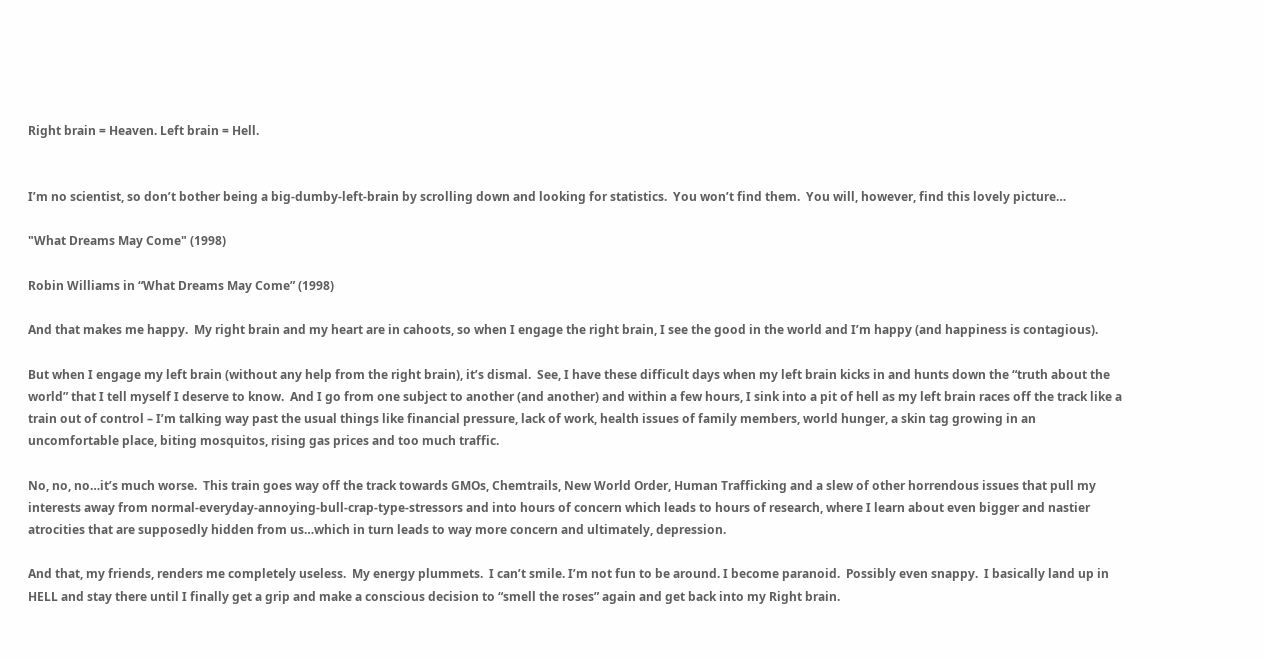Right brain = Heaven. Left brain = Hell.


I’m no scientist, so don’t bother being a big-dumby-left-brain by scrolling down and looking for statistics.  You won’t find them.  You will, however, find this lovely picture…

"What Dreams May Come" (1998)

Robin Williams in “What Dreams May Come” (1998)

And that makes me happy.  My right brain and my heart are in cahoots, so when I engage the right brain, I see the good in the world and I’m happy (and happiness is contagious).

But when I engage my left brain (without any help from the right brain), it’s dismal.  See, I have these difficult days when my left brain kicks in and hunts down the “truth about the world” that I tell myself I deserve to know.  And I go from one subject to another (and another) and within a few hours, I sink into a pit of hell as my left brain races off the track like a train out of control – I’m talking way past the usual things like financial pressure, lack of work, health issues of family members, world hunger, a skin tag growing in an uncomfortable place, biting mosquitos, rising gas prices and too much traffic.

No, no, no…it’s much worse.  This train goes way off the track towards GMOs, Chemtrails, New World Order, Human Trafficking and a slew of other horrendous issues that pull my interests away from normal-everyday-annoying-bull-crap-type-stressors and into hours of concern which leads to hours of research, where I learn about even bigger and nastier atrocities that are supposedly hidden from us…which in turn leads to way more concern and ultimately, depression.

And that, my friends, renders me completely useless.  My energy plummets.  I can’t smile. I’m not fun to be around. I become paranoid.  Possibly even snappy.  I basically land up in HELL and stay there until I finally get a grip and make a conscious decision to “smell the roses” again and get back into my Right brain.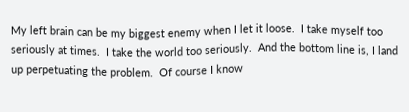My left brain can be my biggest enemy when I let it loose.  I take myself too seriously at times.  I take the world too seriously.  And the bottom line is, I land up perpetuating the problem.  Of course I know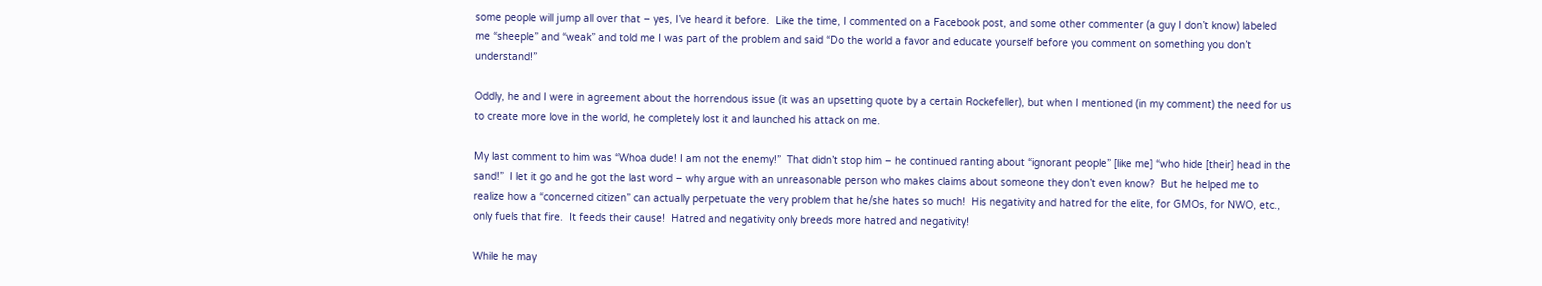some people will jump all over that – yes, I’ve heard it before.  Like the time, I commented on a Facebook post, and some other commenter (a guy I don’t know) labeled me “sheeple” and “weak” and told me I was part of the problem and said “Do the world a favor and educate yourself before you comment on something you don’t understand!”

Oddly, he and I were in agreement about the horrendous issue (it was an upsetting quote by a certain Rockefeller), but when I mentioned (in my comment) the need for us to create more love in the world, he completely lost it and launched his attack on me.

My last comment to him was “Whoa dude! I am not the enemy!”  That didn’t stop him – he continued ranting about “ignorant people” [like me] “who hide [their] head in the sand!”  I let it go and he got the last word – why argue with an unreasonable person who makes claims about someone they don’t even know?  But he helped me to realize how a “concerned citizen” can actually perpetuate the very problem that he/she hates so much!  His negativity and hatred for the elite, for GMOs, for NWO, etc., only fuels that fire.  It feeds their cause!  Hatred and negativity only breeds more hatred and negativity!

While he may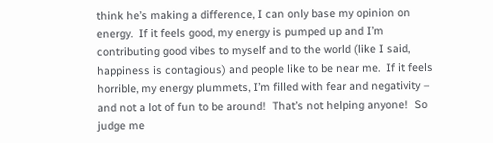think he’s making a difference, I can only base my opinion on energy.  If it feels good, my energy is pumped up and I’m contributing good vibes to myself and to the world (like I said, happiness is contagious) and people like to be near me.  If it feels horrible, my energy plummets, I’m filled with fear and negativity – and not a lot of fun to be around!  That’s not helping anyone!  So judge me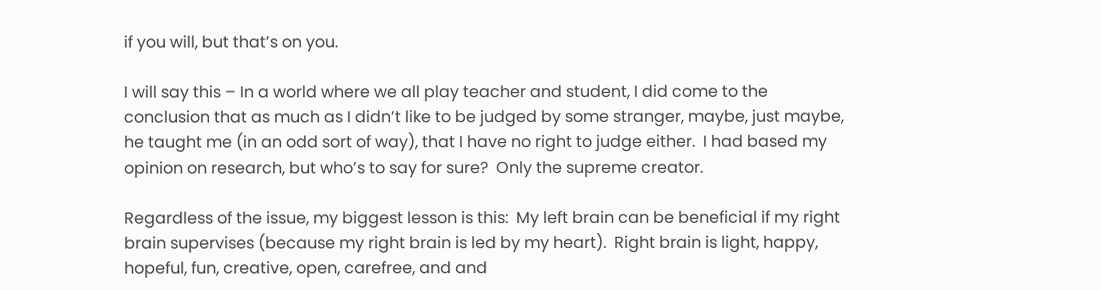if you will, but that’s on you.

I will say this – In a world where we all play teacher and student, I did come to the conclusion that as much as I didn’t like to be judged by some stranger, maybe, just maybe, he taught me (in an odd sort of way), that I have no right to judge either.  I had based my opinion on research, but who’s to say for sure?  Only the supreme creator.

Regardless of the issue, my biggest lesson is this:  My left brain can be beneficial if my right brain supervises (because my right brain is led by my heart).  Right brain is light, happy, hopeful, fun, creative, open, carefree, and and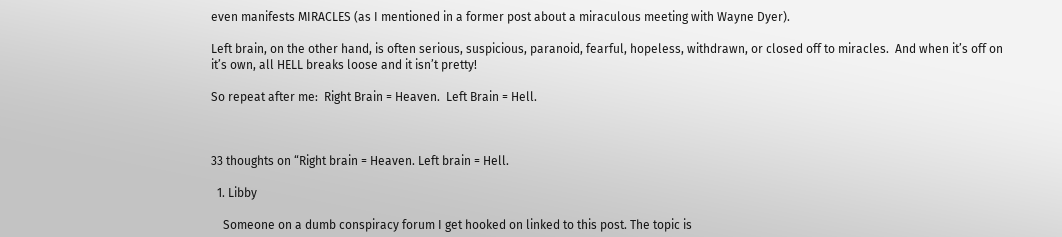even manifests MIRACLES (as I mentioned in a former post about a miraculous meeting with Wayne Dyer).

Left brain, on the other hand, is often serious, suspicious, paranoid, fearful, hopeless, withdrawn, or closed off to miracles.  And when it’s off on it’s own, all HELL breaks loose and it isn’t pretty!

So repeat after me:  Right Brain = Heaven.  Left Brain = Hell.



33 thoughts on “Right brain = Heaven. Left brain = Hell.

  1. Libby

    Someone on a dumb conspiracy forum I get hooked on linked to this post. The topic is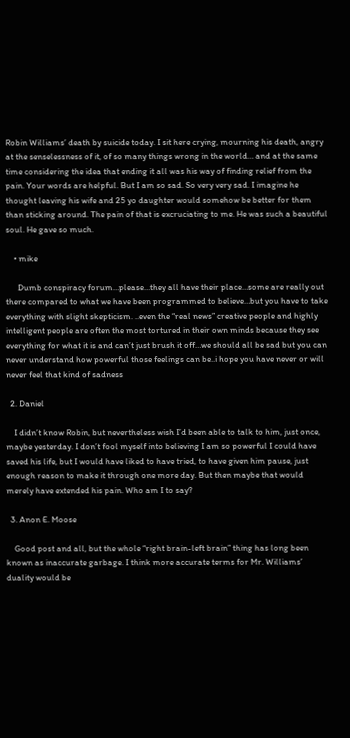Robin Williams’ death by suicide today. I sit here crying, mourning his death, angry at the senselessness of it, of so many things wrong in the world… and at the same time considering the idea that ending it all was his way of finding relief from the pain. Your words are helpful. But I am so sad. So very very sad. I imagine he thought leaving his wife and 25 yo daughter would somehow be better for them than sticking around. The pain of that is excruciating to me. He was such a beautiful soul. He gave so much.

    • mike

      Dumb conspiracy forum…please…they all have their place…some are really out there compared to what we have been programmed to believe…but you have to take everything with slight skepticism. ..even the “real news” creative people and highly intelligent people are often the most tortured in their own minds because they see everything for what it is and can’t just brush it off…we should all be sad but you can never understand how powerful those feelings can be..i hope you have never or will never feel that kind of sadness

  2. Daniel

    I didn’t know Robin, but nevertheless wish I’d been able to talk to him, just once, maybe yesterday. I don’t fool myself into believing I am so powerful I could have saved his life, but I would have liked to have tried, to have given him pause, just enough reason to make it through one more day. But then maybe that would merely have extended his pain. Who am I to say?

  3. Anon E. Moose

    Good post and all, but the whole “right brain-left brain” thing has long been known as inaccurate garbage. I think more accurate terms for Mr. Williams’ duality would be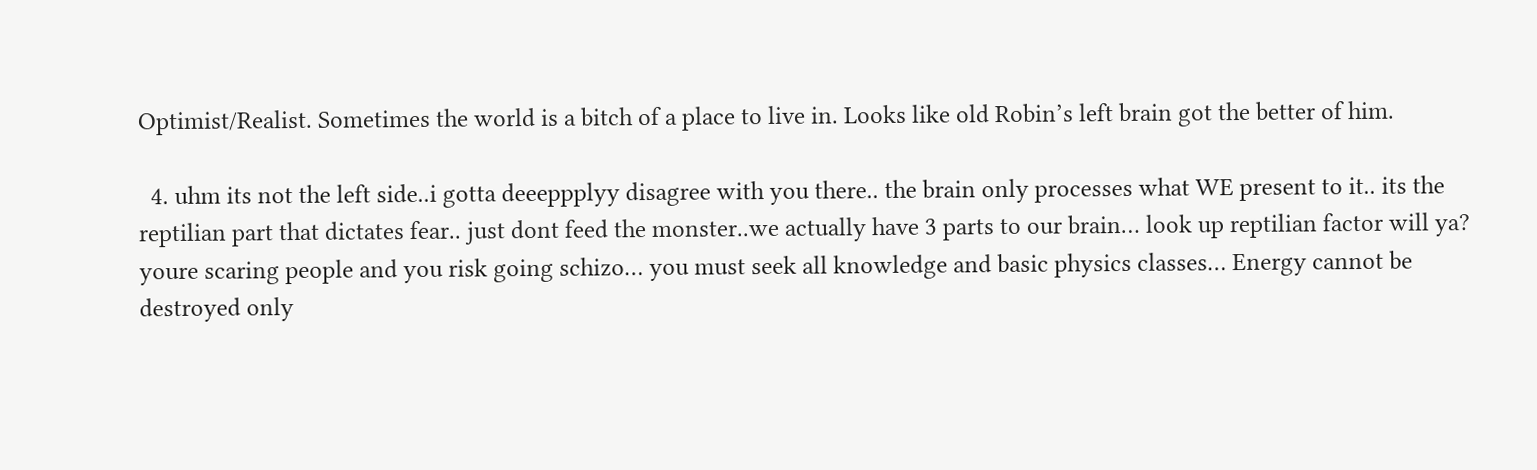Optimist/Realist. Sometimes the world is a bitch of a place to live in. Looks like old Robin’s left brain got the better of him.

  4. uhm its not the left side..i gotta deeeppplyy disagree with you there.. the brain only processes what WE present to it.. its the reptilian part that dictates fear.. just dont feed the monster..we actually have 3 parts to our brain… look up reptilian factor will ya? youre scaring people and you risk going schizo… you must seek all knowledge and basic physics classes… Energy cannot be destroyed only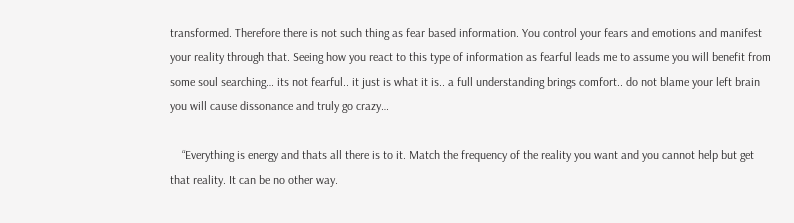transformed. Therefore there is not such thing as fear based information. You control your fears and emotions and manifest your reality through that. Seeing how you react to this type of information as fearful leads me to assume you will benefit from some soul searching… its not fearful.. it just is what it is.. a full understanding brings comfort.. do not blame your left brain you will cause dissonance and truly go crazy…

    “Everything is energy and thats all there is to it. Match the frequency of the reality you want and you cannot help but get that reality. It can be no other way.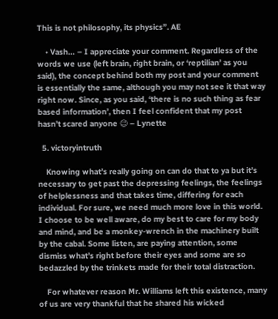This is not philosophy, its physics”. AE

    • Vash… – I appreciate your comment. Regardless of the words we use (left brain, right brain, or ‘reptilian’ as you said), the concept behind both my post and your comment is essentially the same, although you may not see it that way right now. Since, as you said, ‘there is no such thing as fear based information’, then I feel confident that my post hasn’t scared anyone 😉 – Lynette

  5. victoryintruth

    Knowing what’s really going on can do that to ya but it’s necessary to get past the depressing feelings, the feelings of helplessness and that takes time, differing for each individual. For sure, we need much more love in this world. I choose to be well aware, do my best to care for my body and mind, and be a monkey-wrench in the machinery built by the cabal. Some listen, are paying attention, some dismiss what’s right before their eyes and some are so bedazzled by the trinkets made for their total distraction.

    For whatever reason Mr. Williams left this existence, many of us are very thankful that he shared his wicked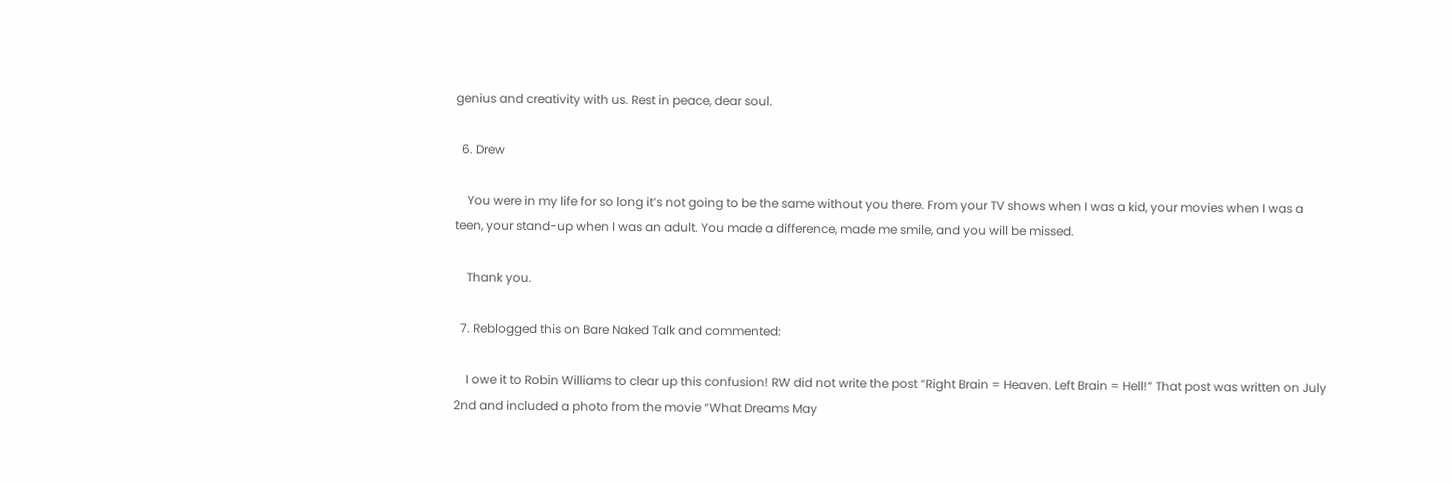genius and creativity with us. Rest in peace, dear soul.

  6. Drew

    You were in my life for so long it’s not going to be the same without you there. From your TV shows when I was a kid, your movies when I was a teen, your stand-up when I was an adult. You made a difference, made me smile, and you will be missed.

    Thank you.

  7. Reblogged this on Bare Naked Talk and commented:

    I owe it to Robin Williams to clear up this confusion! RW did not write the post “Right Brain = Heaven. Left Brain = Hell!” That post was written on July 2nd and included a photo from the movie “What Dreams May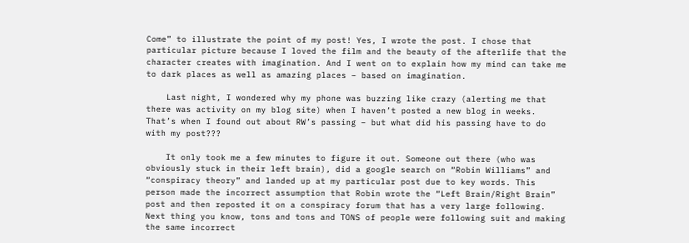Come” to illustrate the point of my post! Yes, I wrote the post. I chose that particular picture because I loved the film and the beauty of the afterlife that the character creates with imagination. And I went on to explain how my mind can take me to dark places as well as amazing places – based on imagination.

    Last night, I wondered why my phone was buzzing like crazy (alerting me that there was activity on my blog site) when I haven’t posted a new blog in weeks. That’s when I found out about RW’s passing – but what did his passing have to do with my post???

    It only took me a few minutes to figure it out. Someone out there (who was obviously stuck in their left brain), did a google search on “Robin Williams” and “conspiracy theory” and landed up at my particular post due to key words. This person made the incorrect assumption that Robin wrote the “Left Brain/Right Brain” post and then reposted it on a conspiracy forum that has a very large following. Next thing you know, tons and tons and TONS of people were following suit and making the same incorrect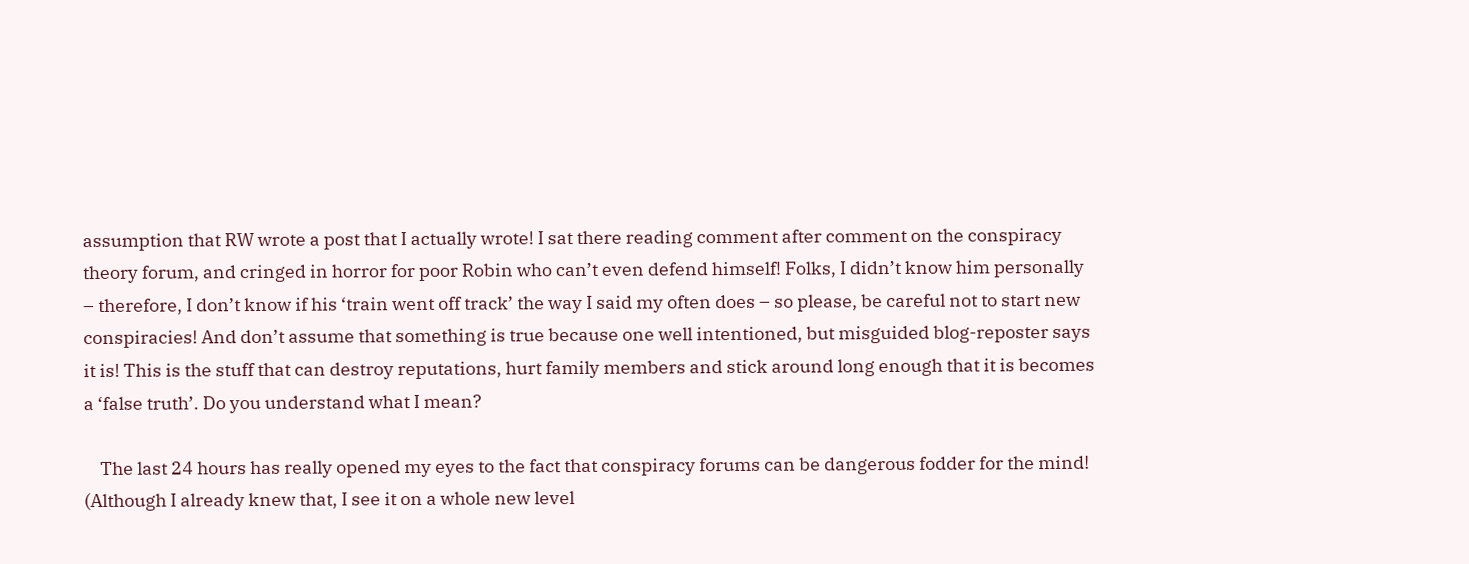assumption that RW wrote a post that I actually wrote! I sat there reading comment after comment on the conspiracy theory forum, and cringed in horror for poor Robin who can’t even defend himself! Folks, I didn’t know him personally – therefore, I don’t know if his ‘train went off track’ the way I said my often does – so please, be careful not to start new conspiracies! And don’t assume that something is true because one well intentioned, but misguided blog-reposter says it is! This is the stuff that can destroy reputations, hurt family members and stick around long enough that it is becomes a ‘false truth’. Do you understand what I mean?

    The last 24 hours has really opened my eyes to the fact that conspiracy forums can be dangerous fodder for the mind! (Although I already knew that, I see it on a whole new level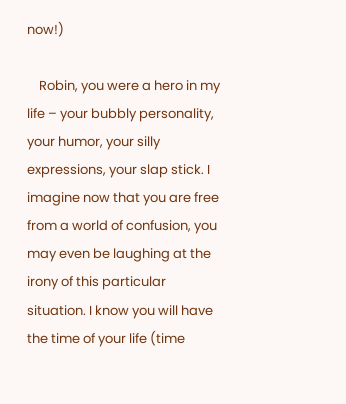now!)

    Robin, you were a hero in my life – your bubbly personality, your humor, your silly expressions, your slap stick. I imagine now that you are free from a world of confusion, you may even be laughing at the irony of this particular situation. I know you will have the time of your life (time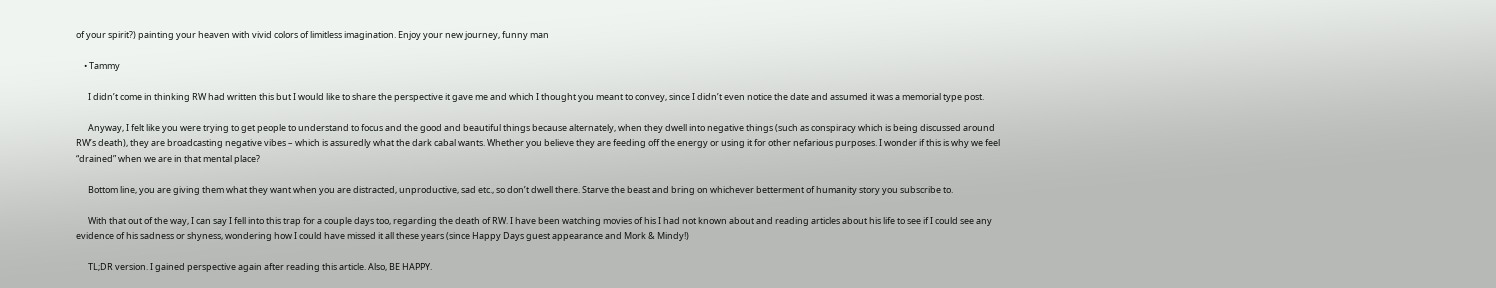of your spirit?) painting your heaven with vivid colors of limitless imagination. Enjoy your new journey, funny man

    • Tammy

      I didn’t come in thinking RW had written this but I would like to share the perspective it gave me and which I thought you meant to convey, since I didn’t even notice the date and assumed it was a memorial type post.

      Anyway, I felt like you were trying to get people to understand to focus and the good and beautiful things because alternately, when they dwell into negative things (such as conspiracy which is being discussed around RW’s death), they are broadcasting negative vibes – which is assuredly what the dark cabal wants. Whether you believe they are feeding off the energy or using it for other nefarious purposes. I wonder if this is why we feel “drained” when we are in that mental place?

      Bottom line, you are giving them what they want when you are distracted, unproductive, sad etc., so don’t dwell there. Starve the beast and bring on whichever betterment of humanity story you subscribe to.

      With that out of the way, I can say I fell into this trap for a couple days too, regarding the death of RW. I have been watching movies of his I had not known about and reading articles about his life to see if I could see any evidence of his sadness or shyness, wondering how I could have missed it all these years (since Happy Days guest appearance and Mork & Mindy!)

      TL;DR version. I gained perspective again after reading this article. Also, BE HAPPY.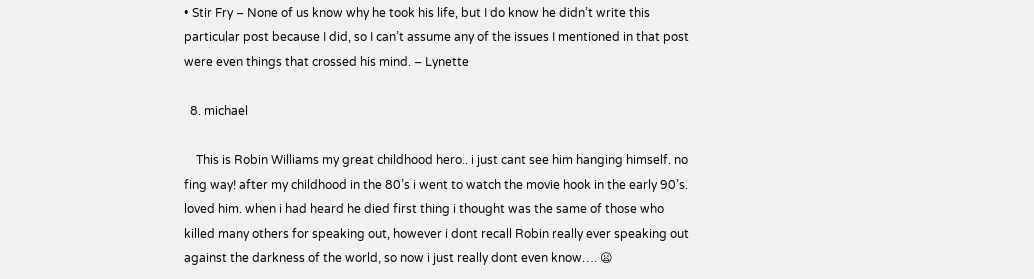• Stir Fry – None of us know why he took his life, but I do know he didn’t write this particular post because I did, so I can’t assume any of the issues I mentioned in that post were even things that crossed his mind. – Lynette

  8. michael

    This is Robin Williams my great childhood hero.. i just cant see him hanging himself. no fing way! after my childhood in the 80’s i went to watch the movie hook in the early 90’s. loved him. when i had heard he died first thing i thought was the same of those who killed many others for speaking out, however i dont recall Robin really ever speaking out against the darkness of the world, so now i just really dont even know…. 😦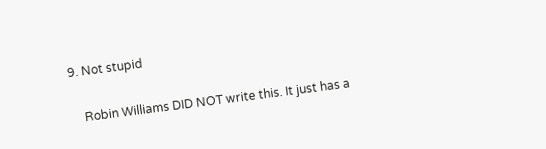9. Not stupid

    Robin Williams DID NOT write this. It just has a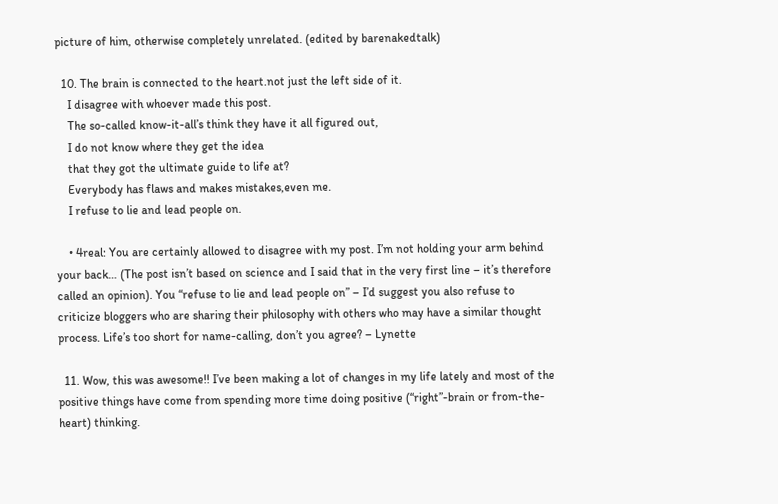picture of him, otherwise completely unrelated. (edited by barenakedtalk)

  10. The brain is connected to the heart.not just the left side of it.
    I disagree with whoever made this post.
    The so-called know-it-all’s think they have it all figured out,
    I do not know where they get the idea
    that they got the ultimate guide to life at?
    Everybody has flaws and makes mistakes,even me.
    I refuse to lie and lead people on.

    • 4real: You are certainly allowed to disagree with my post. I’m not holding your arm behind your back… (The post isn’t based on science and I said that in the very first line – it’s therefore called an opinion). You “refuse to lie and lead people on” – I’d suggest you also refuse to criticize bloggers who are sharing their philosophy with others who may have a similar thought process. Life’s too short for name-calling, don’t you agree? – Lynette

  11. Wow, this was awesome!! I’ve been making a lot of changes in my life lately and most of the positive things have come from spending more time doing positive (“right”-brain or from-the-heart) thinking.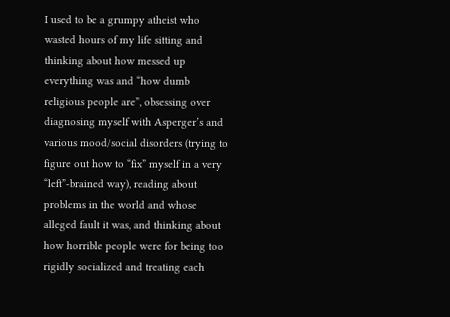I used to be a grumpy atheist who wasted hours of my life sitting and thinking about how messed up everything was and “how dumb religious people are”, obsessing over diagnosing myself with Asperger’s and various mood/social disorders (trying to figure out how to “fix” myself in a very “left”-brained way), reading about problems in the world and whose alleged fault it was, and thinking about how horrible people were for being too rigidly socialized and treating each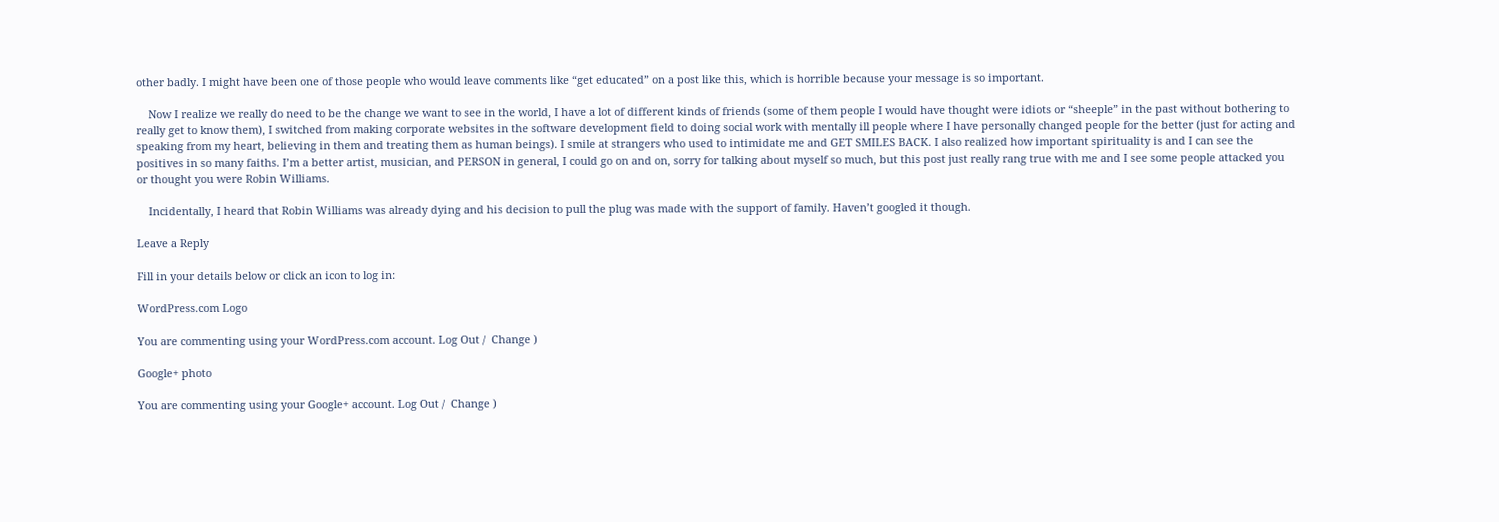other badly. I might have been one of those people who would leave comments like “get educated” on a post like this, which is horrible because your message is so important.

    Now I realize we really do need to be the change we want to see in the world, I have a lot of different kinds of friends (some of them people I would have thought were idiots or “sheeple” in the past without bothering to really get to know them), I switched from making corporate websites in the software development field to doing social work with mentally ill people where I have personally changed people for the better (just for acting and speaking from my heart, believing in them and treating them as human beings). I smile at strangers who used to intimidate me and GET SMILES BACK. I also realized how important spirituality is and I can see the positives in so many faiths. I’m a better artist, musician, and PERSON in general, I could go on and on, sorry for talking about myself so much, but this post just really rang true with me and I see some people attacked you or thought you were Robin Williams.

    Incidentally, I heard that Robin Williams was already dying and his decision to pull the plug was made with the support of family. Haven’t googled it though.

Leave a Reply

Fill in your details below or click an icon to log in:

WordPress.com Logo

You are commenting using your WordPress.com account. Log Out /  Change )

Google+ photo

You are commenting using your Google+ account. Log Out /  Change )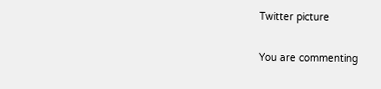Twitter picture

You are commenting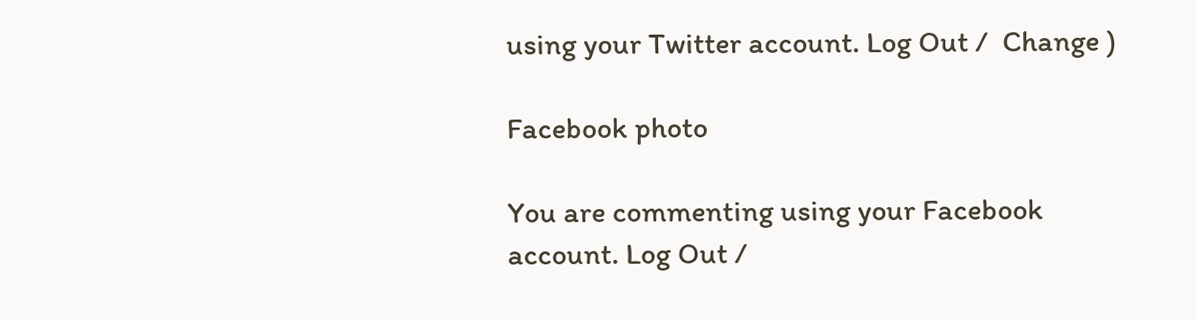using your Twitter account. Log Out /  Change )

Facebook photo

You are commenting using your Facebook account. Log Out /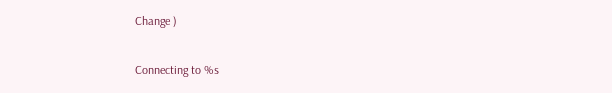Change )


Connecting to %s